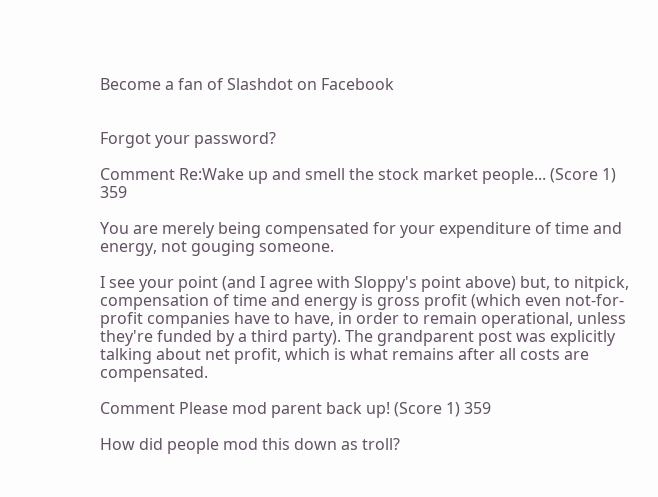Become a fan of Slashdot on Facebook


Forgot your password?

Comment Re:Wake up and smell the stock market people... (Score 1) 359

You are merely being compensated for your expenditure of time and energy, not gouging someone.

I see your point (and I agree with Sloppy's point above) but, to nitpick, compensation of time and energy is gross profit (which even not-for-profit companies have to have, in order to remain operational, unless they're funded by a third party). The grandparent post was explicitly talking about net profit, which is what remains after all costs are compensated.

Comment Please mod parent back up! (Score 1) 359

How did people mod this down as troll?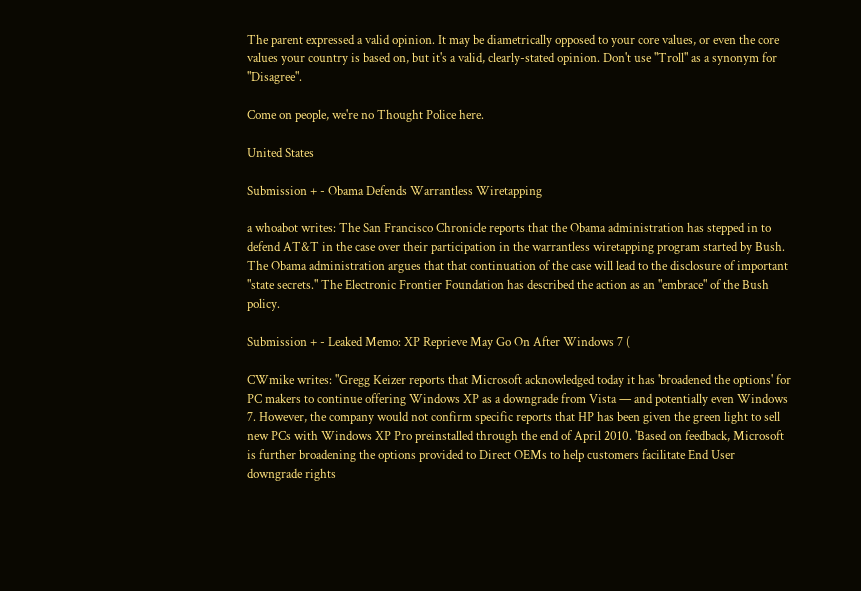The parent expressed a valid opinion. It may be diametrically opposed to your core values, or even the core values your country is based on, but it's a valid, clearly-stated opinion. Don't use "Troll" as a synonym for "Disagree".

Come on people, we're no Thought Police here.

United States

Submission + - Obama Defends Warrantless Wiretapping

a whoabot writes: The San Francisco Chronicle reports that the Obama administration has stepped in to defend AT&T in the case over their participation in the warrantless wiretapping program started by Bush. The Obama administration argues that that continuation of the case will lead to the disclosure of important "state secrets." The Electronic Frontier Foundation has described the action as an "embrace" of the Bush policy.

Submission + - Leaked Memo: XP Reprieve May Go On After Windows 7 (

CWmike writes: "Gregg Keizer reports that Microsoft acknowledged today it has 'broadened the options' for PC makers to continue offering Windows XP as a downgrade from Vista — and potentially even Windows 7. However, the company would not confirm specific reports that HP has been given the green light to sell new PCs with Windows XP Pro preinstalled through the end of April 2010. 'Based on feedback, Microsoft is further broadening the options provided to Direct OEMs to help customers facilitate End User downgrade rights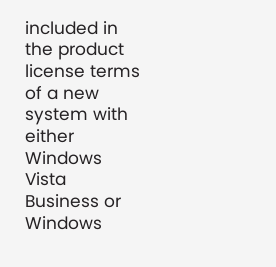included in the product license terms of a new system with either Windows Vista Business or Windows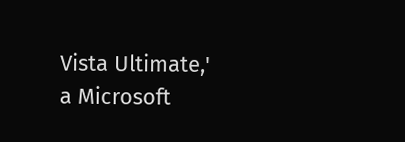Vista Ultimate,' a Microsoft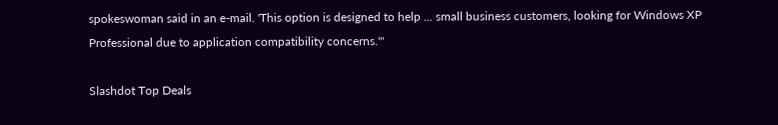spokeswoman said in an e-mail. 'This option is designed to help ... small business customers, looking for Windows XP Professional due to application compatibility concerns.'"

Slashdot Top Deals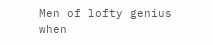Men of lofty genius when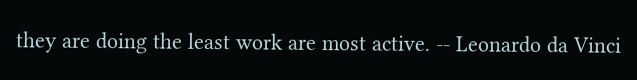they are doing the least work are most active. -- Leonardo da Vinci